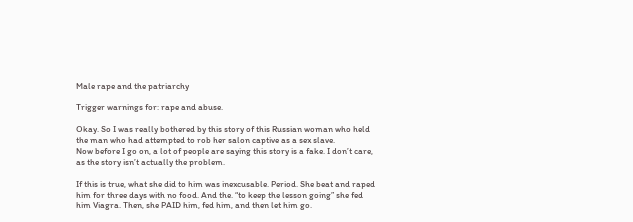Male rape and the patriarchy

Trigger warnings for: rape and abuse.

Okay. So I was really bothered by this story of this Russian woman who held the man who had attempted to rob her salon captive as a sex slave.
Now before I go on, a lot of people are saying this story is a fake. I don’t care, as the story isn’t actually the problem.

If this is true, what she did to him was inexcusable. Period. She beat and raped him for three days with no food. And the. “to keep the lesson going” she fed him Viagra. Then, she PAID him, fed him, and then let him go.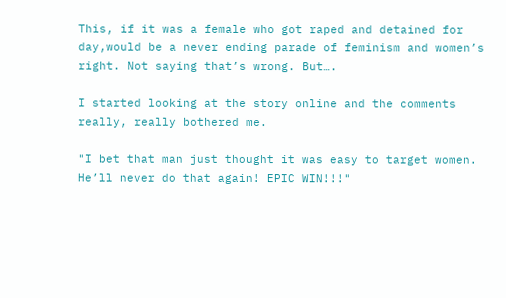This, if it was a female who got raped and detained for day,would be a never ending parade of feminism and women’s right. Not saying that’s wrong. But….

I started looking at the story online and the comments really, really bothered me.

"I bet that man just thought it was easy to target women. He’ll never do that again! EPIC WIN!!!"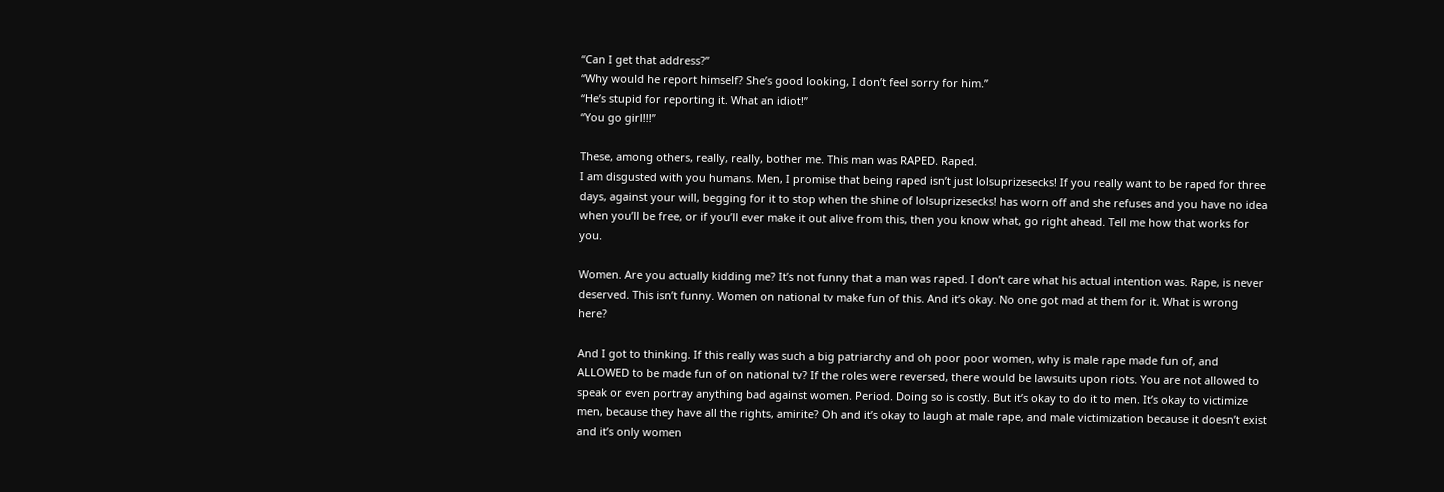“Can I get that address?”
“Why would he report himself? She’s good looking, I don’t feel sorry for him.”
“He’s stupid for reporting it. What an idiot!”
“You go girl!!!”

These, among others, really, really, bother me. This man was RAPED. Raped.
I am disgusted with you humans. Men, I promise that being raped isn’t just lolsuprizesecks! If you really want to be raped for three days, against your will, begging for it to stop when the shine of lolsuprizesecks! has worn off and she refuses and you have no idea when you’ll be free, or if you’ll ever make it out alive from this, then you know what, go right ahead. Tell me how that works for you.

Women. Are you actually kidding me? It’s not funny that a man was raped. I don’t care what his actual intention was. Rape, is never deserved. This isn’t funny. Women on national tv make fun of this. And it’s okay. No one got mad at them for it. What is wrong here?

And I got to thinking. If this really was such a big patriarchy and oh poor poor women, why is male rape made fun of, and ALLOWED to be made fun of on national tv? If the roles were reversed, there would be lawsuits upon riots. You are not allowed to speak or even portray anything bad against women. Period. Doing so is costly. But it’s okay to do it to men. It’s okay to victimize men, because they have all the rights, amirite? Oh and it’s okay to laugh at male rape, and male victimization because it doesn’t exist and it’s only women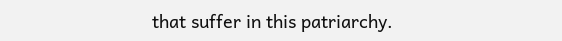that suffer in this patriarchy.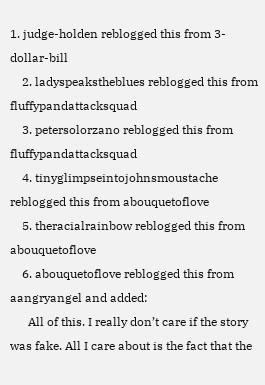1. judge-holden reblogged this from 3-dollar-bill
    2. ladyspeakstheblues reblogged this from fluffypandattacksquad
    3. petersolorzano reblogged this from fluffypandattacksquad
    4. tinyglimpseintojohnsmoustache reblogged this from abouquetoflove
    5. theracialrainbow reblogged this from abouquetoflove
    6. abouquetoflove reblogged this from aangryangel and added:
      All of this. I really don’t care if the story was fake. All I care about is the fact that the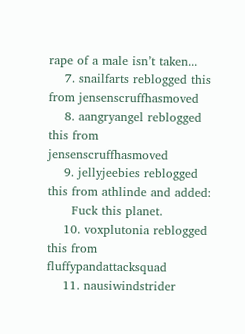rape of a male isn’t taken...
    7. snailfarts reblogged this from jensenscruffhasmoved
    8. aangryangel reblogged this from jensenscruffhasmoved
    9. jellyjeebies reblogged this from athlinde and added:
      Fuck this planet.
    10. voxplutonia reblogged this from fluffypandattacksquad
    11. nausiwindstrider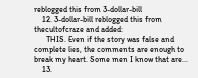reblogged this from 3-dollar-bill
    12. 3-dollar-bill reblogged this from thecultofcraze and added:
      THIS. Even if the story was false and complete lies, the comments are enough to break my heart. Some men I know that are...
    13.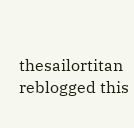thesailortitan reblogged this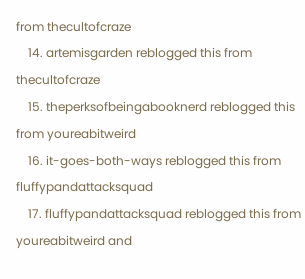from thecultofcraze
    14. artemisgarden reblogged this from thecultofcraze
    15. theperksofbeingabooknerd reblogged this from youreabitweird
    16. it-goes-both-ways reblogged this from fluffypandattacksquad
    17. fluffypandattacksquad reblogged this from youreabitweird and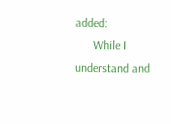added:
      While I understand and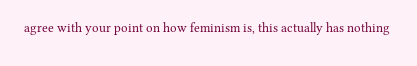agree with your point on how feminism is, this actually has nothing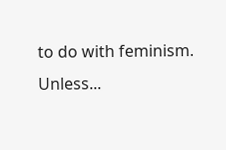to do with feminism. Unless...